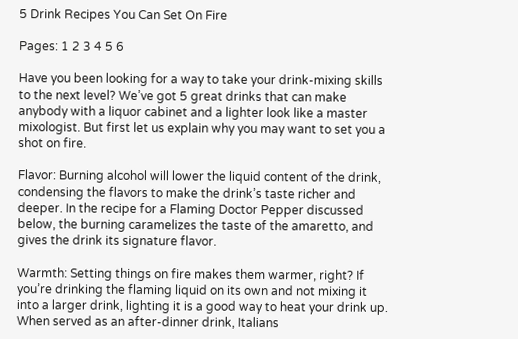5 Drink Recipes You Can Set On Fire

Pages: 1 2 3 4 5 6

Have you been looking for a way to take your drink-mixing skills to the next level? We’ve got 5 great drinks that can make anybody with a liquor cabinet and a lighter look like a master mixologist. But first let us explain why you may want to set you a shot on fire.

Flavor: Burning alcohol will lower the liquid content of the drink, condensing the flavors to make the drink’s taste richer and deeper. In the recipe for a Flaming Doctor Pepper discussed below, the burning caramelizes the taste of the amaretto, and gives the drink its signature flavor.

Warmth: Setting things on fire makes them warmer, right? If you’re drinking the flaming liquid on its own and not mixing it into a larger drink, lighting it is a good way to heat your drink up. When served as an after-dinner drink, Italians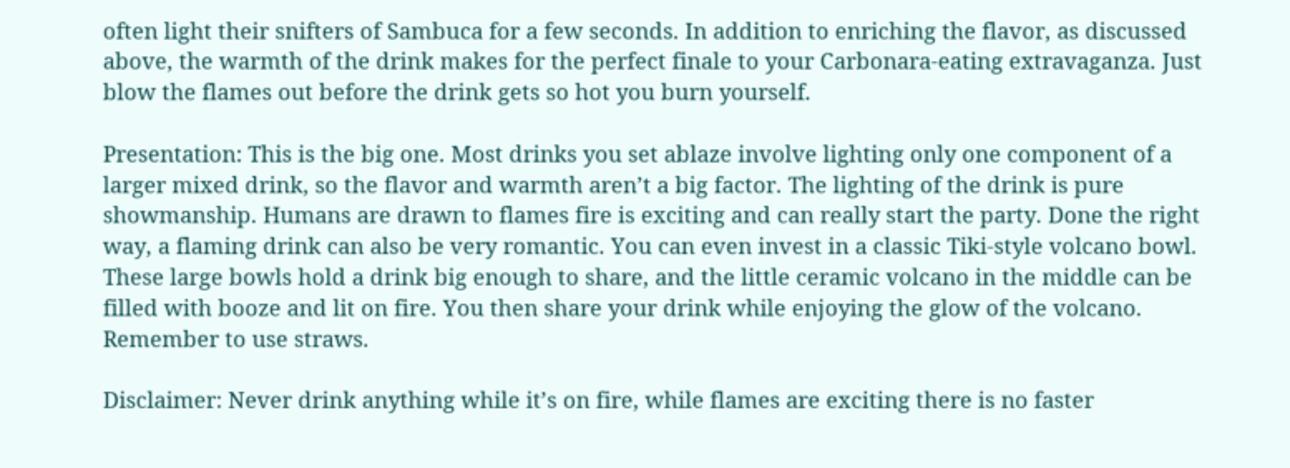often light their snifters of Sambuca for a few seconds. In addition to enriching the flavor, as discussed above, the warmth of the drink makes for the perfect finale to your Carbonara-eating extravaganza. Just blow the flames out before the drink gets so hot you burn yourself.

Presentation: This is the big one. Most drinks you set ablaze involve lighting only one component of a larger mixed drink, so the flavor and warmth aren’t a big factor. The lighting of the drink is pure showmanship. Humans are drawn to flames fire is exciting and can really start the party. Done the right way, a flaming drink can also be very romantic. You can even invest in a classic Tiki-style volcano bowl. These large bowls hold a drink big enough to share, and the little ceramic volcano in the middle can be filled with booze and lit on fire. You then share your drink while enjoying the glow of the volcano. Remember to use straws.

Disclaimer: Never drink anything while it’s on fire, while flames are exciting there is no faster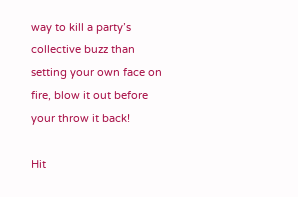way to kill a party’s collective buzz than setting your own face on fire, blow it out before your throw it back!

Hit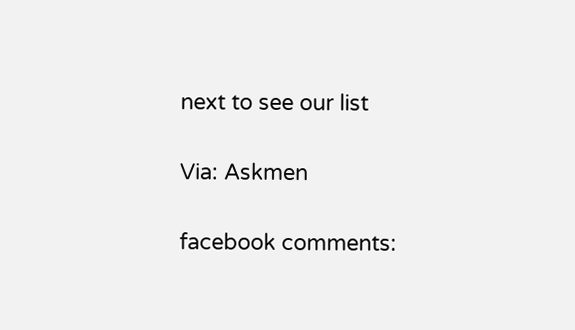next to see our list

Via: Askmen

facebook comments: